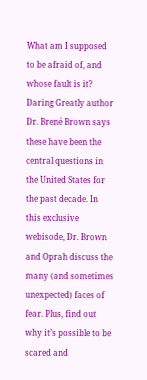What am I supposed to be afraid of, and whose fault is it? Daring Greatly author Dr. Brené Brown says these have been the central questions in the United States for the past decade. In this exclusive webisode, Dr. Brown and Oprah discuss the many (and sometimes unexpected) faces of fear. Plus, find out why it’s possible to be scared and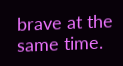brave at the same time.